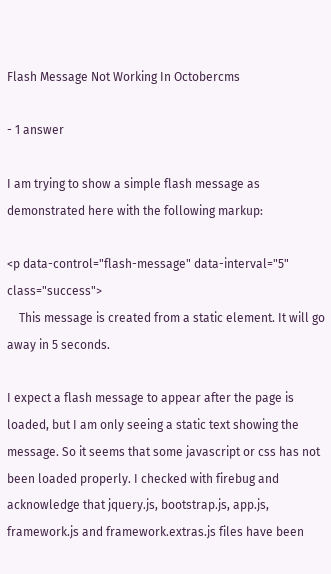Flash Message Not Working In Octobercms

- 1 answer

I am trying to show a simple flash message as demonstrated here with the following markup:

<p data-control="flash-message" data-interval="5" class="success">
    This message is created from a static element. It will go away in 5 seconds.

I expect a flash message to appear after the page is loaded, but I am only seeing a static text showing the message. So it seems that some javascript or css has not been loaded properly. I checked with firebug and acknowledge that jquery.js, bootstrap.js, app.js, framework.js and framework.extras.js files have been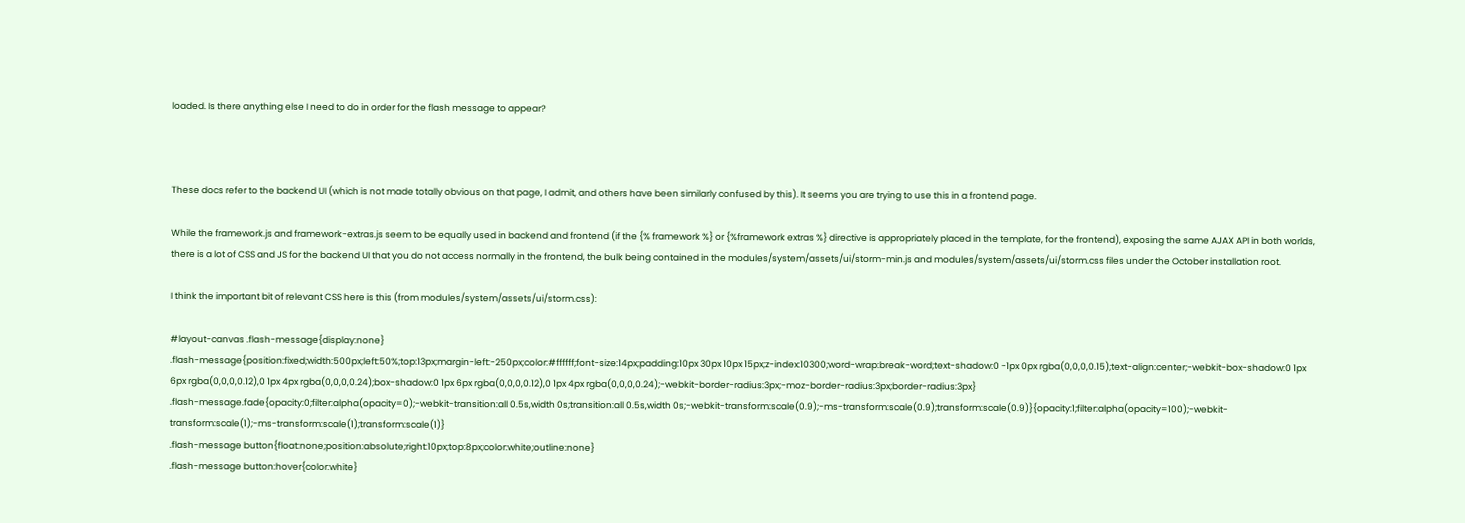loaded. Is there anything else I need to do in order for the flash message to appear?



These docs refer to the backend UI (which is not made totally obvious on that page, I admit, and others have been similarly confused by this). It seems you are trying to use this in a frontend page.

While the framework.js and framework-extras.js seem to be equally used in backend and frontend (if the {% framework %} or {%framework extras %} directive is appropriately placed in the template, for the frontend), exposing the same AJAX API in both worlds, there is a lot of CSS and JS for the backend UI that you do not access normally in the frontend, the bulk being contained in the modules/system/assets/ui/storm-min.js and modules/system/assets/ui/storm.css files under the October installation root.

I think the important bit of relevant CSS here is this (from modules/system/assets/ui/storm.css):

#layout-canvas .flash-message{display:none}
.flash-message{position:fixed;width:500px;left:50%;top:13px;margin-left:-250px;color:#ffffff;font-size:14px;padding:10px 30px 10px 15px;z-index:10300;word-wrap:break-word;text-shadow:0 -1px 0px rgba(0,0,0,0.15);text-align:center;-webkit-box-shadow:0 1px 6px rgba(0,0,0,0.12),0 1px 4px rgba(0,0,0,0.24);box-shadow:0 1px 6px rgba(0,0,0,0.12),0 1px 4px rgba(0,0,0,0.24);-webkit-border-radius:3px;-moz-border-radius:3px;border-radius:3px}
.flash-message.fade{opacity:0;filter:alpha(opacity=0);-webkit-transition:all 0.5s,width 0s;transition:all 0.5s,width 0s;-webkit-transform:scale(0.9);-ms-transform:scale(0.9);transform:scale(0.9)}{opacity:1;filter:alpha(opacity=100);-webkit-transform:scale(1);-ms-transform:scale(1);transform:scale(1)}
.flash-message button{float:none;position:absolute;right:10px;top:8px;color:white;outline:none}
.flash-message button:hover{color:white}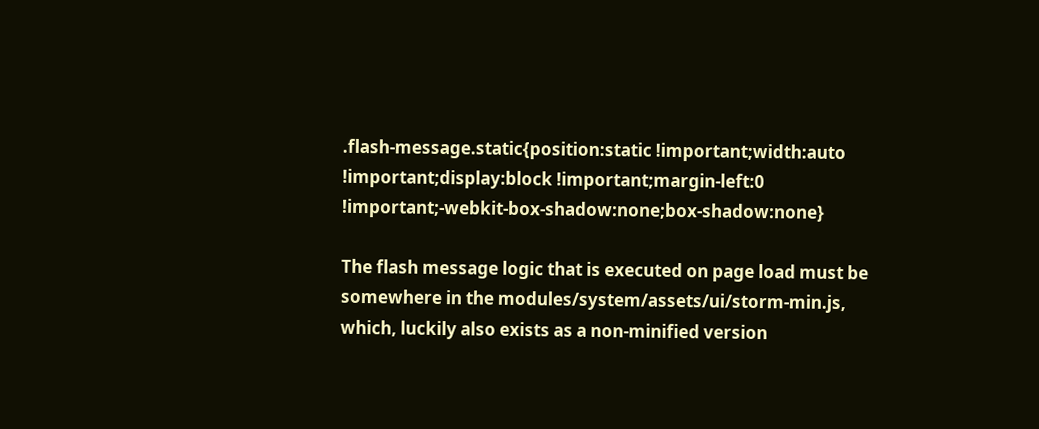.flash-message.static{position:static !important;width:auto !important;display:block !important;margin-left:0 !important;-webkit-box-shadow:none;box-shadow:none}

The flash message logic that is executed on page load must be somewhere in the modules/system/assets/ui/storm-min.js, which, luckily also exists as a non-minified version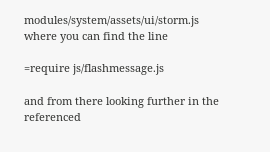modules/system/assets/ui/storm.js where you can find the line

=require js/flashmessage.js

and from there looking further in the referenced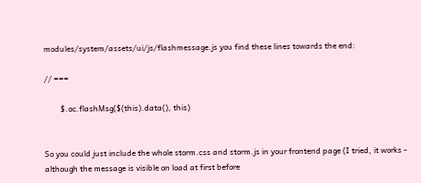modules/system/assets/ui/js/flashmessage.js you find these lines towards the end:

// ===

        $.oc.flashMsg($(this).data(), this)


So you could just include the whole storm.css and storm.js in your frontend page (I tried, it works - although the message is visible on load at first before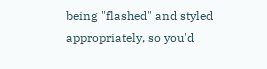being "flashed" and styled appropriately, so you'd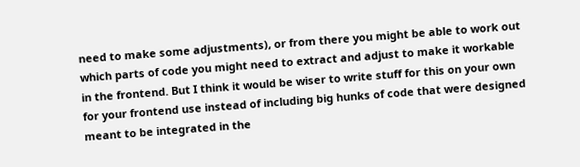need to make some adjustments), or from there you might be able to work out which parts of code you might need to extract and adjust to make it workable in the frontend. But I think it would be wiser to write stuff for this on your own for your frontend use instead of including big hunks of code that were designed meant to be integrated in the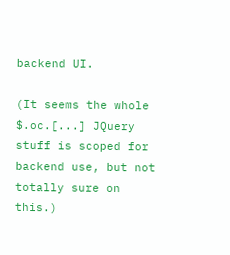backend UI.

(It seems the whole $.oc.[...] JQuery stuff is scoped for backend use, but not totally sure on this.)